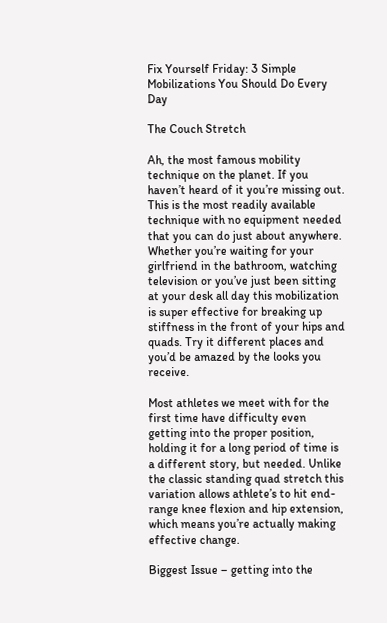Fix Yourself Friday: 3 Simple Mobilizations You Should Do Every Day

The Couch Stretch

Ah, the most famous mobility technique on the planet. If you haven’t heard of it you’re missing out. This is the most readily available technique with no equipment needed that you can do just about anywhere. Whether you’re waiting for your girlfriend in the bathroom, watching television or you’ve just been sitting at your desk all day this mobilization is super effective for breaking up stiffness in the front of your hips and quads. Try it different places and you’d be amazed by the looks you receive.

Most athletes we meet with for the first time have difficulty even getting into the proper position, holding it for a long period of time is a different story, but needed. Unlike the classic standing quad stretch this variation allows athlete’s to hit end-range knee flexion and hip extension, which means you’re actually making effective change.

Biggest Issue – getting into the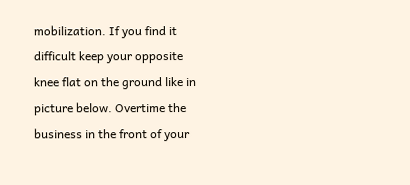mobilization. If you find it difficult keep your opposite knee flat on the ground like in picture below. Overtime the business in the front of your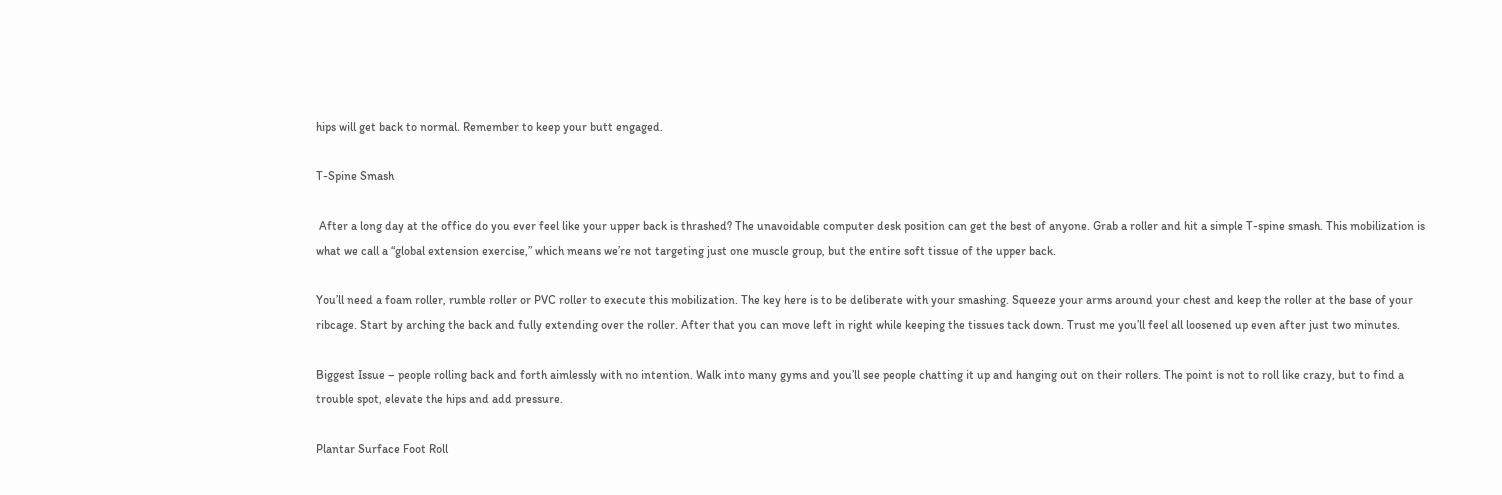hips will get back to normal. Remember to keep your butt engaged.

T-Spine Smash

 After a long day at the office do you ever feel like your upper back is thrashed? The unavoidable computer desk position can get the best of anyone. Grab a roller and hit a simple T-spine smash. This mobilization is what we call a “global extension exercise,” which means we’re not targeting just one muscle group, but the entire soft tissue of the upper back.

You’ll need a foam roller, rumble roller or PVC roller to execute this mobilization. The key here is to be deliberate with your smashing. Squeeze your arms around your chest and keep the roller at the base of your ribcage. Start by arching the back and fully extending over the roller. After that you can move left in right while keeping the tissues tack down. Trust me you’ll feel all loosened up even after just two minutes.

Biggest Issue – people rolling back and forth aimlessly with no intention. Walk into many gyms and you’ll see people chatting it up and hanging out on their rollers. The point is not to roll like crazy, but to find a trouble spot, elevate the hips and add pressure.

Plantar Surface Foot Roll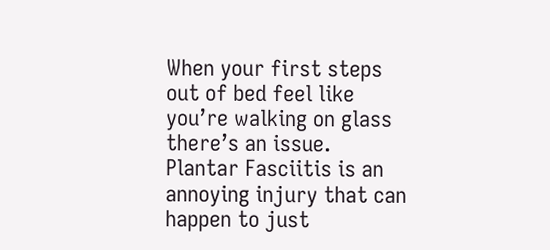When your first steps out of bed feel like you’re walking on glass there’s an issue. Plantar Fasciitis is an annoying injury that can happen to just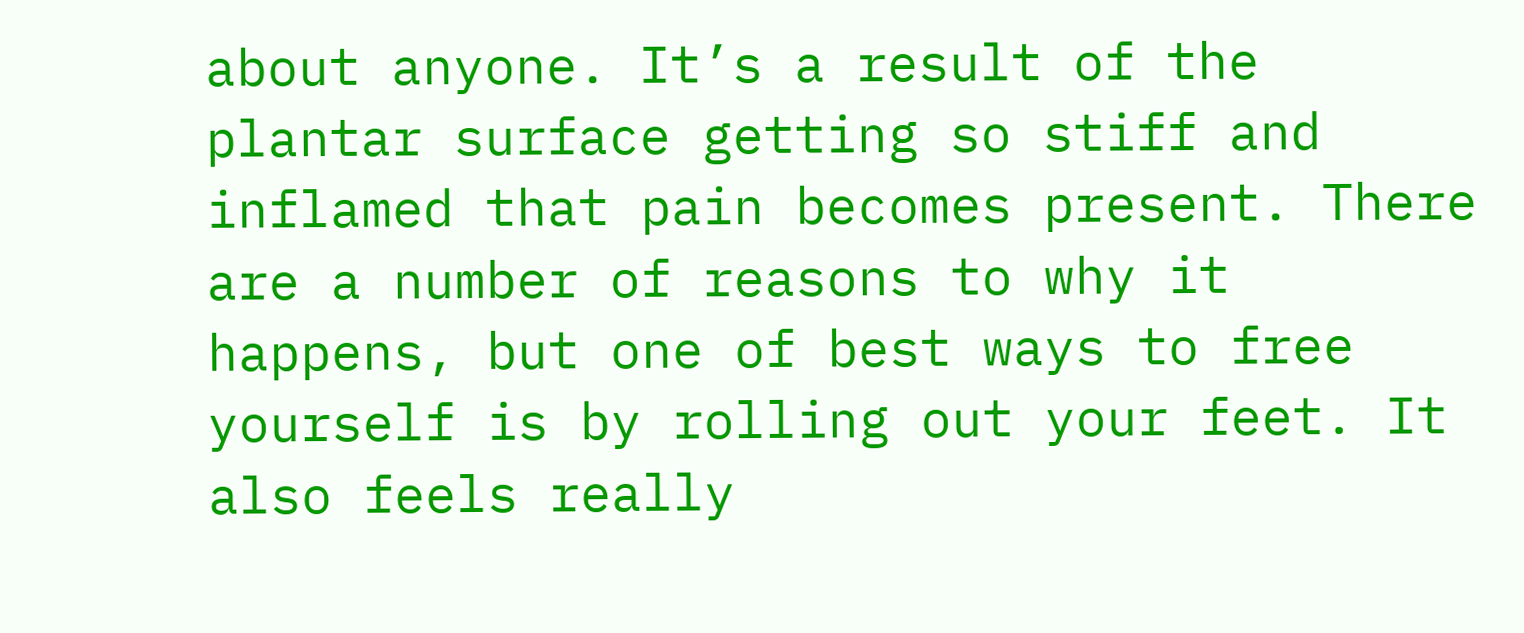about anyone. It’s a result of the plantar surface getting so stiff and inflamed that pain becomes present. There are a number of reasons to why it happens, but one of best ways to free yourself is by rolling out your feet. It also feels really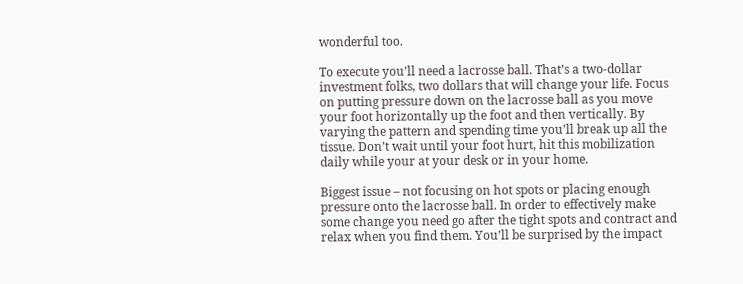wonderful too.

To execute you’ll need a lacrosse ball. That’s a two-dollar investment folks, two dollars that will change your life. Focus on putting pressure down on the lacrosse ball as you move your foot horizontally up the foot and then vertically. By varying the pattern and spending time you’ll break up all the tissue. Don’t wait until your foot hurt, hit this mobilization daily while your at your desk or in your home.

Biggest issue – not focusing on hot spots or placing enough pressure onto the lacrosse ball. In order to effectively make some change you need go after the tight spots and contract and relax when you find them. You’ll be surprised by the impact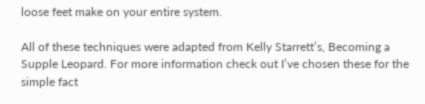loose feet make on your entire system.

All of these techniques were adapted from Kelly Starrett’s, Becoming a Supple Leopard. For more information check out I’ve chosen these for the simple fact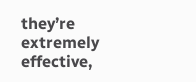they’re extremely effective,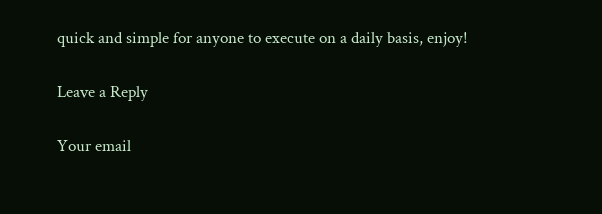quick and simple for anyone to execute on a daily basis, enjoy!

Leave a Reply

Your email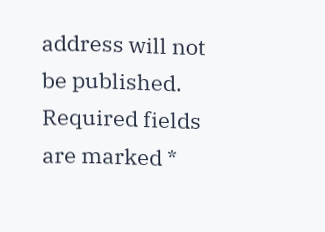address will not be published. Required fields are marked *